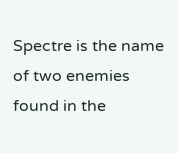Spectre is the name of two enemies found in the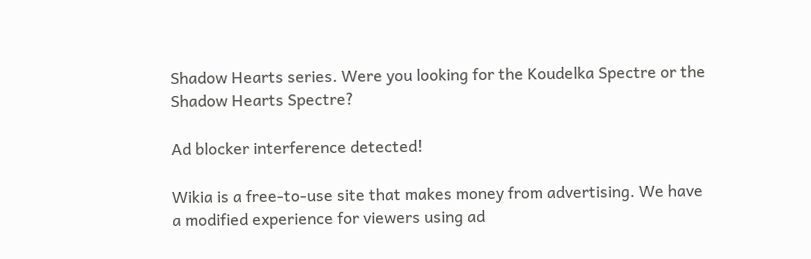Shadow Hearts series. Were you looking for the Koudelka Spectre or the Shadow Hearts Spectre?

Ad blocker interference detected!

Wikia is a free-to-use site that makes money from advertising. We have a modified experience for viewers using ad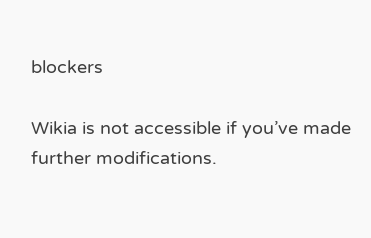blockers

Wikia is not accessible if you’ve made further modifications.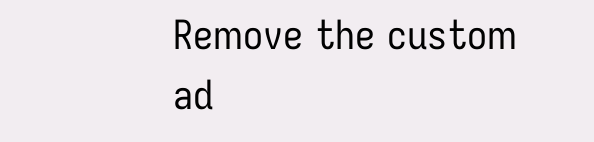Remove the custom ad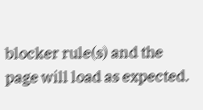blocker rule(s) and the page will load as expected.